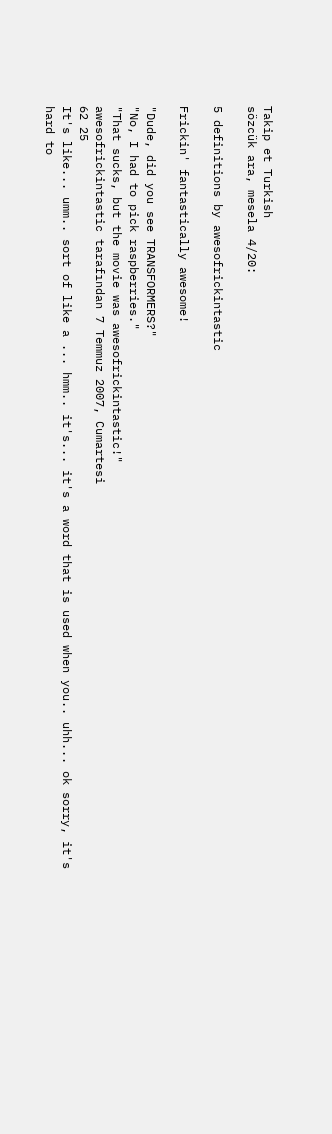Takip et Turkish
sözcük ara, mesela 4/20:

5 definitions by awesofrickintastic

Frickin' fantastically awesome!

"Dude, did you see TRANSFORMERS?"
"No, I had to pick raspberries."
"That sucks, but the movie was awesofrickintastic!"
awesofrickintastic tarafından 7 Temmuz 2007, Cumartesi
62 25
It's like... umm.. sort of like a ... hmm.. it's... it's a word that is used when you.. uhh... ok sorry, it's hard to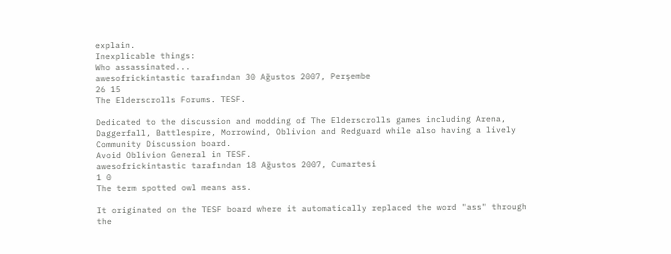explain.
Inexplicable things:
Who assassinated...
awesofrickintastic tarafından 30 Ağustos 2007, Perşembe
26 15
The Elderscrolls Forums. TESF.

Dedicated to the discussion and modding of The Elderscrolls games including Arena, Daggerfall, Battlespire, Morrowind, Oblivion and Redguard while also having a lively Community Discussion board.
Avoid Oblivion General in TESF.
awesofrickintastic tarafından 18 Ağustos 2007, Cumartesi
1 0
The term spotted owl means ass.

It originated on the TESF board where it automatically replaced the word "ass" through the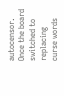autocensor. Once the board switched to replacing curse words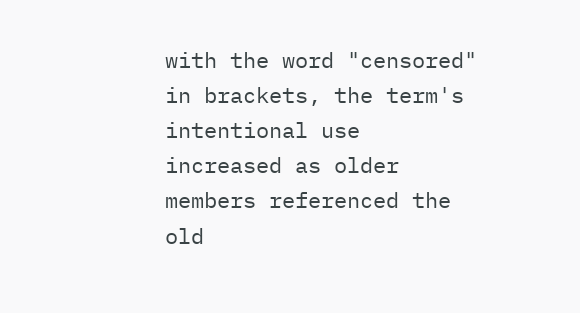with the word "censored" in brackets, the term's intentional use increased as older members referenced the old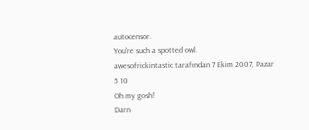autocensor.
You're such a spotted owl.
awesofrickintastic tarafından 7 Ekim 2007, Pazar
5 10
Oh my gosh!
Darn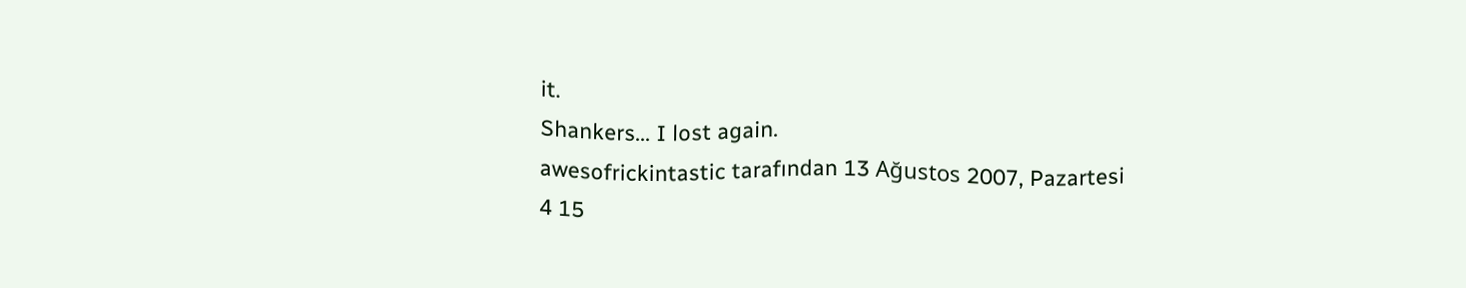it.
Shankers... I lost again.
awesofrickintastic tarafından 13 Ağustos 2007, Pazartesi
4 15